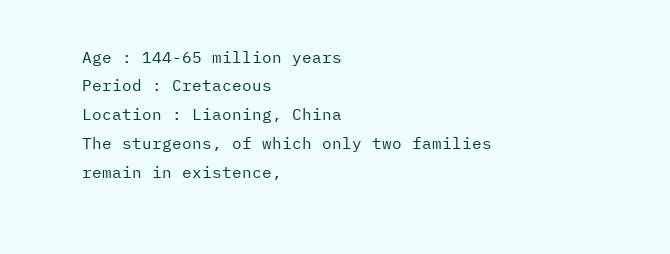Age : 144-65 million years
Period : Cretaceous
Location : Liaoning, China
The sturgeons, of which only two families remain in existence,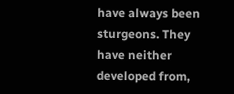have always been sturgeons. They have neither developed from,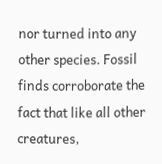nor turned into any other species. Fossil finds corroborate the fact that like all other creatures,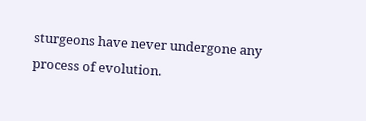sturgeons have never undergone any process of evolution.